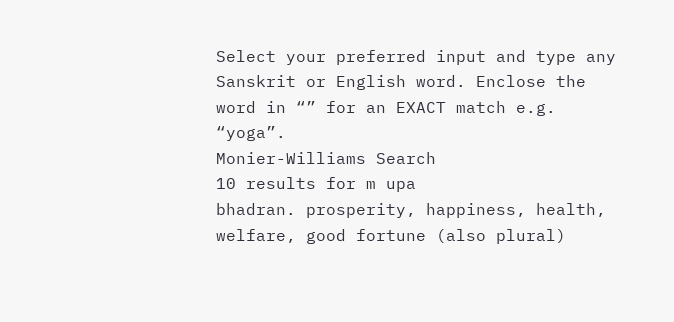Select your preferred input and type any Sanskrit or English word. Enclose the word in “” for an EXACT match e.g. “yoga”.
Monier-Williams Search
10 results for m upa
bhadran. prosperity, happiness, health, welfare, good fortune (also plural)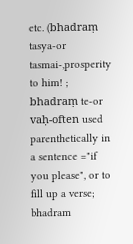etc. (bhadraṃ tasya-or tasmai-,prosperity to him! ; bhadraṃ te-or vaḥ-often used parenthetically in a sentence ="if you please", or to fill up a verse; bhadram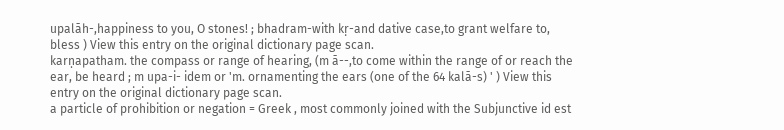upalāh-,happiness to you, O stones! ; bhadram-with kṛ-and dative case,to grant welfare to, bless ) View this entry on the original dictionary page scan.
karṇapatham. the compass or range of hearing, (m ā--,to come within the range of or reach the ear, be heard ; m upa-i- idem or 'm. ornamenting the ears (one of the 64 kalā-s) ' ) View this entry on the original dictionary page scan.
a particle of prohibition or negation = Greek , most commonly joined with the Subjunctive id est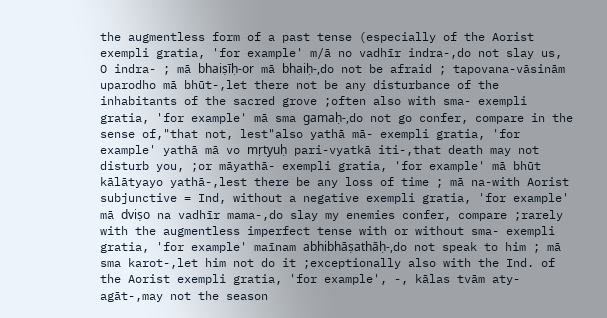the augmentless form of a past tense (especially of the Aorist exempli gratia, 'for example' m/ā no vadhīr indra-,do not slay us, O indra- ; mā bhaiṣīḥ-or mā bhaiḥ-,do not be afraid ; tapovana-vāsinām uparodho mā bhūt-,let there not be any disturbance of the inhabitants of the sacred grove ;often also with sma- exempli gratia, 'for example' mā sma gamaḥ-,do not go confer, compare in the sense of,"that not, lest"also yathā mā- exempli gratia, 'for example' yathā mā vo mṛtyuḥ pari-vyatkā iti-,that death may not disturb you, ;or māyathā- exempli gratia, 'for example' mā bhūt kālātyayo yathā-,lest there be any loss of time ; mā na-with Aorist subjunctive = Ind, without a negative exempli gratia, 'for example' mā dviṣo na vadhīr mama-,do slay my enemies confer, compare ;rarely with the augmentless imperfect tense with or without sma- exempli gratia, 'for example' maīnam abhibhāṣathāḥ-,do not speak to him ; mā sma karot-,let him not do it ;exceptionally also with the Ind. of the Aorist exempli gratia, 'for example', -, kālas tvām aty-agāt-,may not the season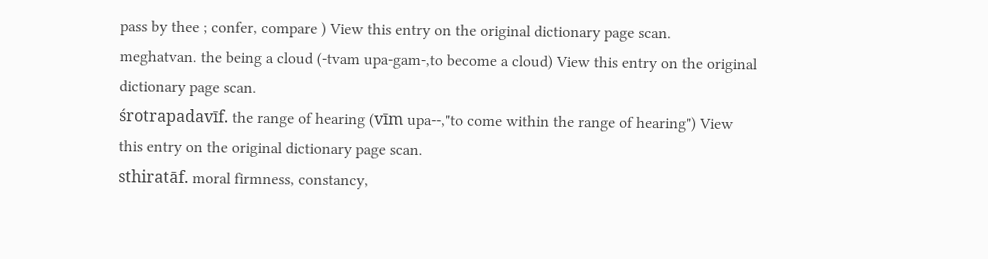pass by thee ; confer, compare ) View this entry on the original dictionary page scan.
meghatvan. the being a cloud (-tvam upa-gam-,to become a cloud) View this entry on the original dictionary page scan.
śrotrapadavīf. the range of hearing (vīm upa--,"to come within the range of hearing") View this entry on the original dictionary page scan.
sthiratāf. moral firmness, constancy,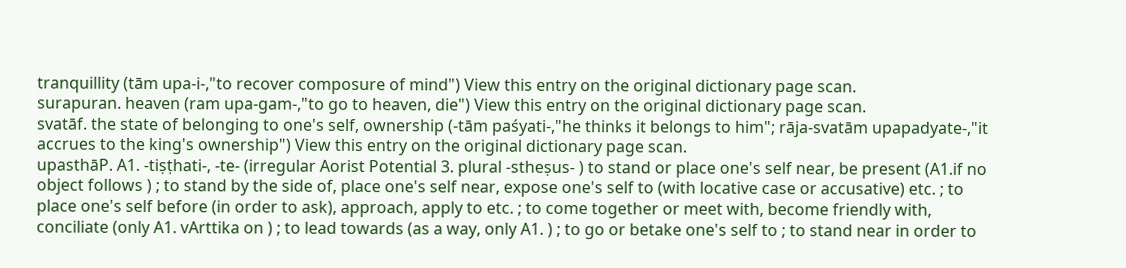tranquillity (tām upa-i-,"to recover composure of mind") View this entry on the original dictionary page scan.
surapuran. heaven (ram upa-gam-,"to go to heaven, die") View this entry on the original dictionary page scan.
svatāf. the state of belonging to one's self, ownership (-tām paśyati-,"he thinks it belongs to him"; rāja-svatām upapadyate-,"it accrues to the king's ownership") View this entry on the original dictionary page scan.
upasthāP. A1. -tiṣṭhati-, -te- (irregular Aorist Potential 3. plural -stheṣus- ) to stand or place one's self near, be present (A1.if no object follows ) ; to stand by the side of, place one's self near, expose one's self to (with locative case or accusative) etc. ; to place one's self before (in order to ask), approach, apply to etc. ; to come together or meet with, become friendly with, conciliate (only A1. vArttika on ) ; to lead towards (as a way, only A1. ) ; to go or betake one's self to ; to stand near in order to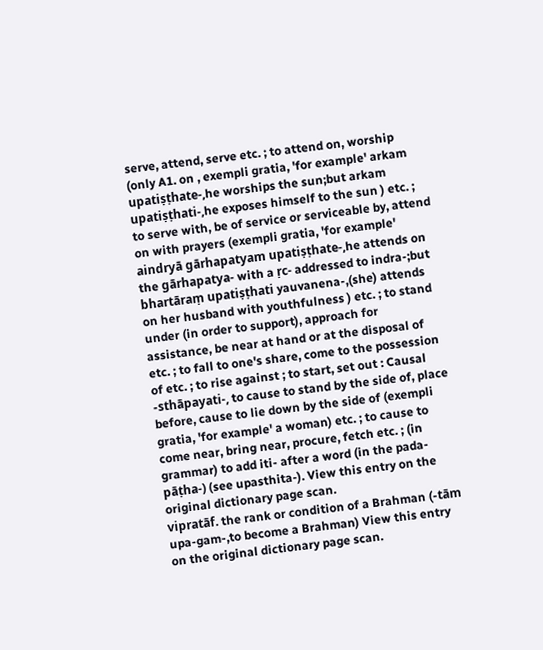serve, attend, serve etc. ; to attend on, worship (only A1. on , exempli gratia, 'for example' arkam upatiṣṭhate-,he worships the sun;but arkam upatiṣṭhati-,he exposes himself to the sun ) etc. ; to serve with, be of service or serviceable by, attend on with prayers (exempli gratia, 'for example' aindryā gārhapatyam upatiṣṭhate-,he attends on the gārhapatya- with a ṛc- addressed to indra-;but bhartāraṃ upatiṣṭhati yauvanena-,(she) attends on her husband with youthfulness ) etc. ; to stand under (in order to support), approach for assistance, be near at hand or at the disposal of etc. ; to fall to one's share, come to the possession of etc. ; to rise against ; to start, set out : Causal -sthāpayati-, to cause to stand by the side of, place before, cause to lie down by the side of (exempli gratia, 'for example' a woman) etc. ; to cause to come near, bring near, procure, fetch etc. ; (in grammar) to add iti- after a word (in the pada-pāṭha-) (see upasthita-). View this entry on the original dictionary page scan.
vipratāf. the rank or condition of a Brahman (-tām upa-gam-,to become a Brahman) View this entry on the original dictionary page scan.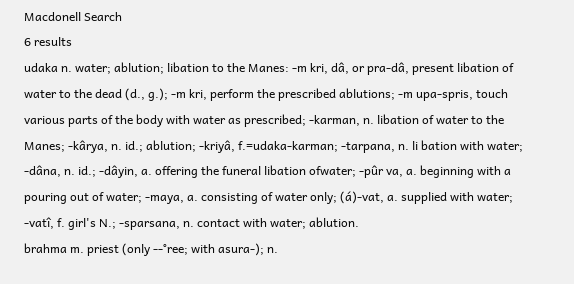Macdonell Search
6 results
udaka n. water; ablution; libation to the Manes: -m kri, dâ, or pra-dâ, present libation of water to the dead (d., g.); -m kri, perform the prescribed ablutions; -m upa-spris, touch various parts of the body with water as prescribed; -karman, n. libation of water to the Manes; -kârya, n. id.; ablution; -kriyâ, f.=udaka-karman; -tarpana, n. li bation with water; -dâna, n. id.; -dâyin, a. offering the funeral libation ofwater; -pûr va, a. beginning with a pouring out of water; -maya, a. consisting of water only; (á)-vat, a. supplied with water; -vatî, f. girl's N.; -sparsana, n. contact with water; ablution.
brahma m. priest (only --°ree; with asura-); n.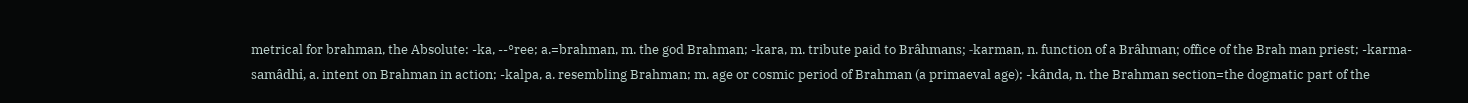metrical for brahman, the Absolute: -ka, --°ree; a.=brahman, m. the god Brahman; -kara, m. tribute paid to Brâhmans; -karman, n. function of a Brâhman; office of the Brah man priest; -karma-samâdhi, a. intent on Brahman in action; -kalpa, a. resembling Brahman; m. age or cosmic period of Brahman (a primaeval age); -kânda, n. the Brahman section=the dogmatic part of the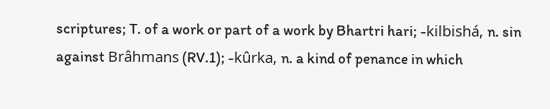scriptures; T. of a work or part of a work by Bhartri hari; -kilbishá, n. sin against Brâhmans (RV.1); -kûrka, n. a kind of penance in which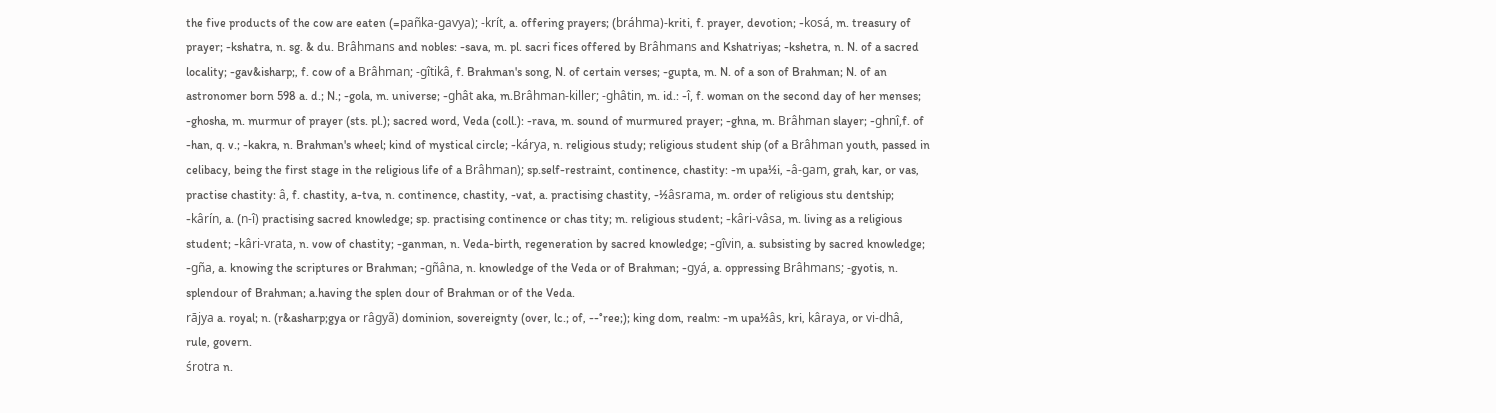the five products of the cow are eaten (=pañka-gavya); -krít, a. offering prayers; (bráhma)-kriti, f. prayer, devotion; -kosá, m. treasury of prayer; -kshatra, n. sg. & du. Brâhmans and nobles: -sava, m. pl. sacri fices offered by Brâhmans and Kshatriyas; -kshetra, n. N. of a sacred locality; -gav&isharp;, f. cow of a Brâhman; -gîtikâ, f. Brahman's song, N. of certain verses; -gupta, m. N. of a son of Brahman; N. of an astronomer born 598 a. d.; N.; -gola, m. universe; -ghât aka, m.Brâhman-killer; -ghâtin, m. id.: -î, f. woman on the second day of her menses; -ghosha, m. murmur of prayer (sts. pl.); sacred word, Veda (coll.): -rava, m. sound of murmured prayer; -ghna, m. Brâhman slayer; -ghnî,f. of -han, q. v.; -kakra, n. Brahman's wheel; kind of mystical circle; -kárya, n. religious study; religious student ship (of a Brâhman youth, passed in celibacy, being the first stage in the religious life of a Brâhman); sp.self-restraint, continence, chastity: -m upa½i, -â-gam, grah, kar, or vas, practise chastity: â, f. chastity, a-tva, n. continence, chastity, -vat, a. practising chastity, -½âsrama, m. order of religious stu dentship; -kârín, a. (n-î) practising sacred knowledge; sp. practising continence or chas tity; m. religious student; -kâri-vâsa, m. living as a religious student; -kâri-vrata, n. vow of chastity; -ganman, n. Veda-birth, regeneration by sacred knowledge; -gîvin, a. subsisting by sacred knowledge; -gña, a. knowing the scriptures or Brahman; -gñâna, n. knowledge of the Veda or of Brahman; -gyá, a. oppressing Brâhmans; -gyotis, n. splendour of Brahman; a.having the splen dour of Brahman or of the Veda.
rājya a. royal; n. (r&asharp;gya or râgyã) dominion, sovereignty (over, lc.; of, --°ree;); king dom, realm: -m upa½âs, kri, kâraya, or vi-dhâ, rule, govern.
śrotra n.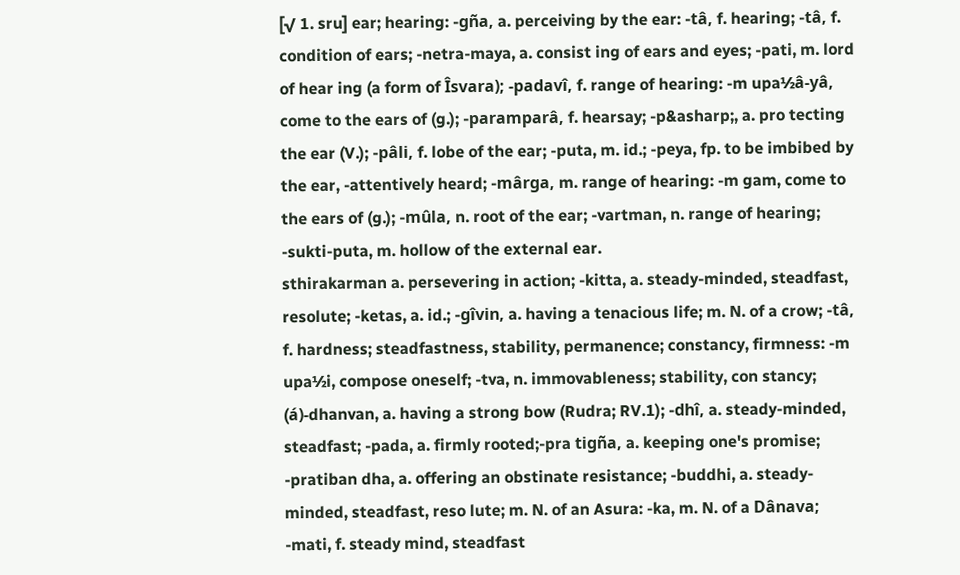[√ 1. sru] ear; hearing: -gña, a. perceiving by the ear: -tâ, f. hearing; -tâ, f. condition of ears; -netra-maya, a. consist ing of ears and eyes; -pati, m. lord of hear ing (a form of Îsvara); -padavî, f. range of hearing: -m upa½â-yâ, come to the ears of (g.); -paramparâ, f. hearsay; -p&asharp;, a. pro tecting the ear (V.); -pâli, f. lobe of the ear; -puta, m. id.; -peya, fp. to be imbibed by the ear, -attentively heard; -mârga, m. range of hearing: -m gam, come to the ears of (g.); -mûla, n. root of the ear; -vartman, n. range of hearing; -sukti-puta, m. hollow of the external ear.
sthirakarman a. persevering in action; -kitta, a. steady-minded, steadfast, resolute; -ketas, a. id.; -gîvin, a. having a tenacious life; m. N. of a crow; -tâ, f. hardness; steadfastness, stability, permanence; constancy, firmness: -m upa½i, compose oneself; -tva, n. immovableness; stability, con stancy; (á)-dhanvan, a. having a strong bow (Rudra; RV.1); -dhî, a. steady-minded, steadfast; -pada, a. firmly rooted;-pra tigña, a. keeping one's promise; -pratiban dha, a. offering an obstinate resistance; -buddhi, a. steady-minded, steadfast, reso lute; m. N. of an Asura: -ka, m. N. of a Dânava; -mati, f. steady mind, steadfast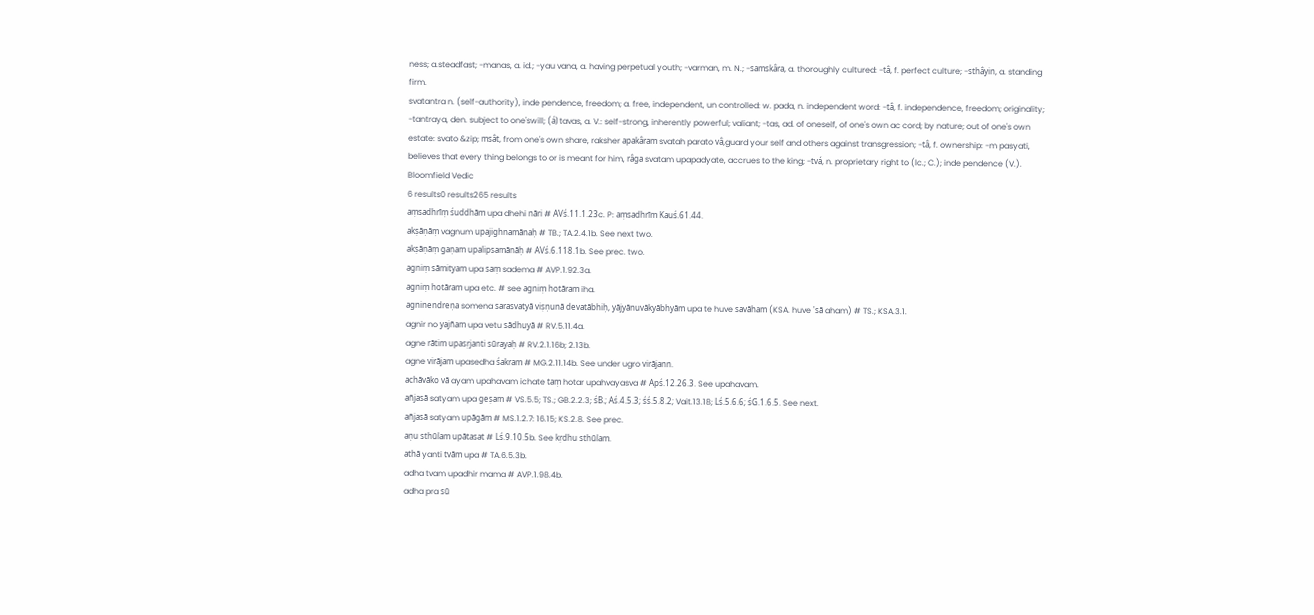ness; a.steadfast; -manas, a. id.; -yau vana, a. having perpetual youth; -varman, m. N.; -samskâra, a. thoroughly cultured: -tâ, f. perfect culture; -sthâyin, a. standing firm.
svatantra n. (self-authority), inde pendence, freedom; a. free, independent, un controlled: w. pada, n. independent word: -tâ, f. independence, freedom; originality; -tantraya, den. subject to one'swill; (á) tavas, a. V.: self-strong, inherently powerful; valiant; -tas, ad. of oneself, of one's own ac cord; by nature; out of one's own estate: svato &zip; msât, from one's own share, raksher apakâram svatah parato vâ,guard your self and others against transgression; -tâ, f. ownership: -m pasyati, believes that every thing belongs to or is meant for him, râga svatam upapadyate, accrues to the king; -tvá, n. proprietary right to (lc.; C.); inde pendence (V.).
Bloomfield Vedic
6 results0 results265 results
aṃsadhrīṃ śuddhām upa dhehi nāri # AVś.11.1.23c. P: aṃsadhrīm Kauś.61.44.
akṣāṇāṃ vagnum upajighnamānaḥ # TB.; TA.2.4.1b. See next two.
akṣāṇāṃ gaṇam upalipsamānāḥ # AVś.6.118.1b. See prec. two.
agniṃ sāmityam upa saṃ sadema # AVP.1.92.3a.
agniṃ hotāram upa etc. # see agniṃ hotāram iha.
agninendreṇa somena sarasvatyā viṣṇunā devatābhiḥ, yājyānuvākyābhyām upa te huve savāham (KSA. huve 'sā aham) # TS.; KSA.3.1.
agnir no yajñam upa vetu sādhuyā # RV.5.11.4a.
agne rātim upasṛjanti sūrayaḥ # RV.2.1.16b; 2.13b.
agne virājam upasedha śakram # MG.2.11.14b. See under ugro virājann.
achāvāko vā ayam upahavam ichate taṃ hotar upahvayasva # Apś.12.26.3. See upahavam.
añjasā satyam upa geṣam # VS.5.5; TS.; GB.2.2.3; śB.; Aś.4.5.3; śś.5.8.2; Vait.13.18; Lś.5.6.6; śG.1.6.5. See next.
añjasā satyam upāgām # MS.1.2.7: 16.15; KS.2.8. See prec.
aṇu sthūlam upātasat # Lś.9.10.5b. See kṛdhu sthūlam.
athā yanti tvām upa # TA.6.5.3b.
adha tvam upadhir mama # AVP.1.98.4b.
adha pra sū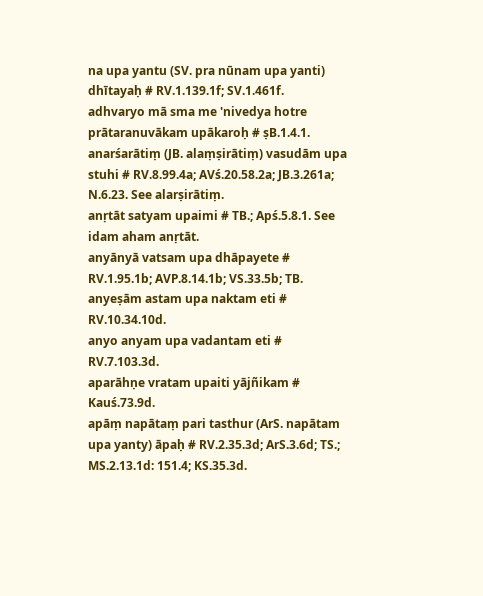na upa yantu (SV. pra nūnam upa yanti) dhītayaḥ # RV.1.139.1f; SV.1.461f.
adhvaryo mā sma me 'nivedya hotre prātaranuvākam upākaroḥ # ṣB.1.4.1.
anarśarātiṃ (JB. alaṃṣirātiṃ) vasudām upa stuhi # RV.8.99.4a; AVś.20.58.2a; JB.3.261a; N.6.23. See alarṣirātiṃ.
anṛtāt satyam upaimi # TB.; Apś.5.8.1. See idam aham anṛtāt.
anyānyā vatsam upa dhāpayete # RV.1.95.1b; AVP.8.14.1b; VS.33.5b; TB.
anyeṣām astam upa naktam eti # RV.10.34.10d.
anyo anyam upa vadantam eti # RV.7.103.3d.
aparāhṇe vratam upaiti yājñikam # Kauś.73.9d.
apāṃ napātaṃ pari tasthur (ArS. napātam upa yanty) āpaḥ # RV.2.35.3d; ArS.3.6d; TS.; MS.2.13.1d: 151.4; KS.35.3d.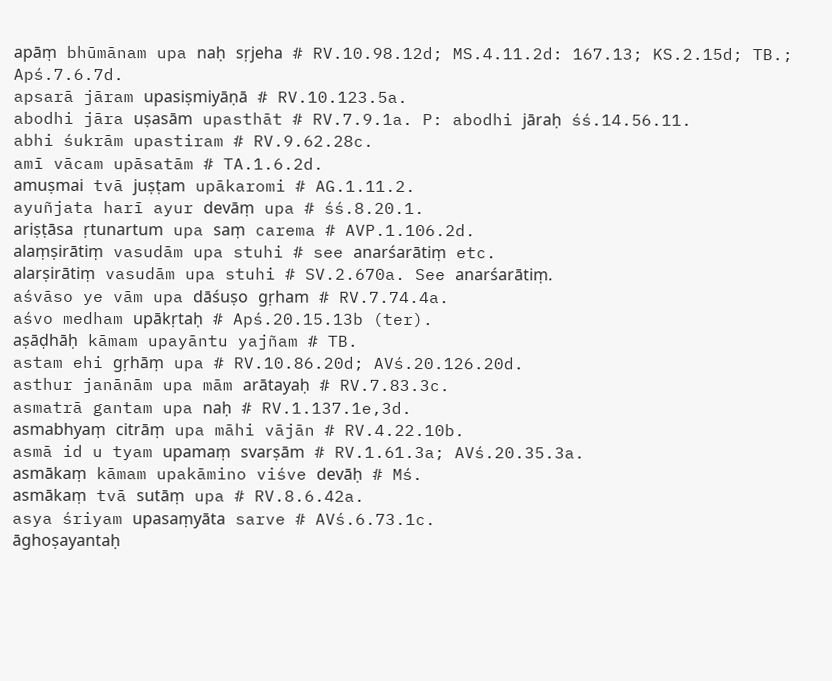apāṃ bhūmānam upa naḥ sṛjeha # RV.10.98.12d; MS.4.11.2d: 167.13; KS.2.15d; TB.; Apś.7.6.7d.
apsarā jāram upasiṣmiyāṇā # RV.10.123.5a.
abodhi jāra uṣasām upasthāt # RV.7.9.1a. P: abodhi jāraḥ śś.14.56.11.
abhi śukrām upastiram # RV.9.62.28c.
amī vācam upāsatām # TA.1.6.2d.
amuṣmai tvā juṣṭam upākaromi # AG.1.11.2.
ayuñjata harī ayur devāṃ upa # śś.8.20.1.
ariṣṭāsa ṛtunartum upa saṃ carema # AVP.1.106.2d.
alaṃṣirātiṃ vasudām upa stuhi # see anarśarātiṃ etc.
alarṣirātiṃ vasudām upa stuhi # SV.2.670a. See anarśarātiṃ.
aśvāso ye vām upa dāśuṣo gṛham # RV.7.74.4a.
aśvo medham upākṛtaḥ # Apś.20.15.13b (ter).
aṣāḍhāḥ kāmam upayāntu yajñam # TB.
astam ehi gṛhāṃ upa # RV.10.86.20d; AVś.20.126.20d.
asthur janānām upa mām arātayaḥ # RV.7.83.3c.
asmatrā gantam upa naḥ # RV.1.137.1e,3d.
asmabhyaṃ citrāṃ upa māhi vājān # RV.4.22.10b.
asmā id u tyam upamaṃ svarṣām # RV.1.61.3a; AVś.20.35.3a.
asmākaṃ kāmam upakāmino viśve devāḥ # Mś.
asmākaṃ tvā sutāṃ upa # RV.8.6.42a.
asya śriyam upasaṃyāta sarve # AVś.6.73.1c.
āghoṣayantaḥ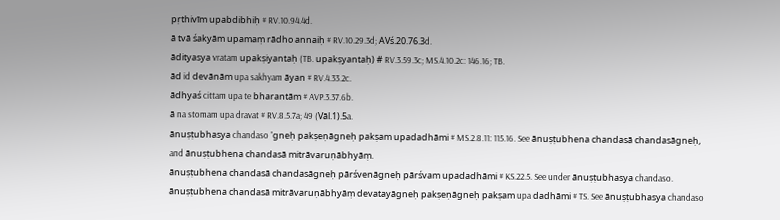pṛthivīm upabdibhiḥ # RV.10.94.4d.
ā tvā śakyām upamaṃ rādho annaiḥ # RV.10.29.3d; AVś.20.76.3d.
ādityasya vratam upakṣiyantaḥ (TB. upakṣyantaḥ) # RV.3.59.3c; MS.4.10.2c: 146.16; TB.
ād id devānām upa sakhyam āyan # RV.4.33.2c.
ādhyaś cittam upa te bharantām # AVP.3.37.6b.
ā na stomam upa dravat # RV.8.5.7a; 49 (Vāl.1).5a.
ānuṣṭubhasya chandaso 'gneḥ pakṣeṇāgneḥ pakṣam upadadhāmi # MS.2.8.11: 115.16. See ānuṣṭubhena chandasā chandasāgneḥ, and ānuṣṭubhena chandasā mitrāvaruṇābhyāṃ.
ānuṣṭubhena chandasā chandasāgneḥ pārśvenāgneḥ pārśvam upadadhāmi # KS.22.5. See under ānuṣṭubhasya chandaso.
ānuṣṭubhena chandasā mitrāvaruṇābhyāṃ devatayāgneḥ pakṣeṇāgneḥ pakṣam upa dadhāmi # TS. See ānuṣṭubhasya chandaso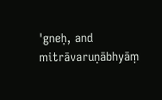'gneḥ, and mitrāvaruṇābhyāṃ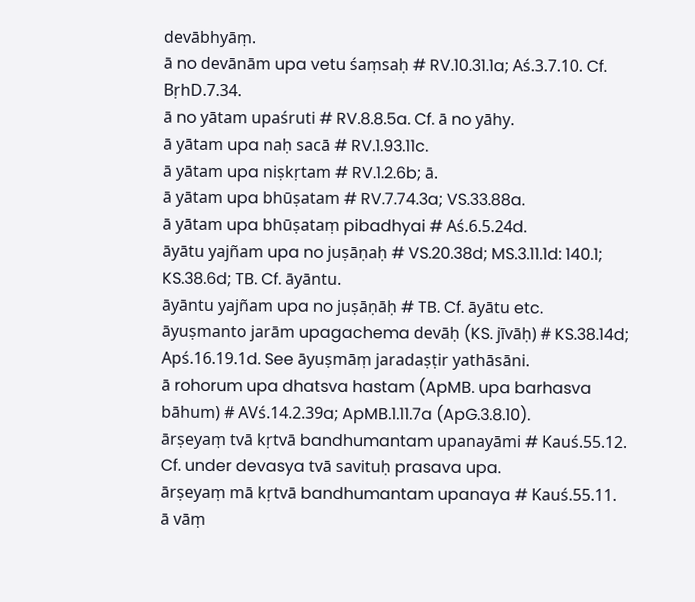devābhyāṃ.
ā no devānām upa vetu śaṃsaḥ # RV.10.31.1a; Aś.3.7.10. Cf. BṛhD.7.34.
ā no yātam upaśruti # RV.8.8.5a. Cf. ā no yāhy.
ā yātam upa naḥ sacā # RV.1.93.11c.
ā yātam upa niṣkṛtam # RV.1.2.6b; ā.
ā yātam upa bhūṣatam # RV.7.74.3a; VS.33.88a.
ā yātam upa bhūṣataṃ pibadhyai # Aś.6.5.24d.
āyātu yajñam upa no juṣāṇaḥ # VS.20.38d; MS.3.11.1d: 140.1; KS.38.6d; TB. Cf. āyāntu.
āyāntu yajñam upa no juṣāṇāḥ # TB. Cf. āyātu etc.
āyuṣmanto jarām upagachema devāḥ (KS. jīvāḥ) # KS.38.14d; Apś.16.19.1d. See āyuṣmāṃ jaradaṣṭir yathāsāni.
ā rohorum upa dhatsva hastam (ApMB. upa barhasva bāhum) # AVś.14.2.39a; ApMB.1.11.7a (ApG.3.8.10).
ārṣeyaṃ tvā kṛtvā bandhumantam upanayāmi # Kauś.55.12. Cf. under devasya tvā savituḥ prasava upa.
ārṣeyaṃ mā kṛtvā bandhumantam upanaya # Kauś.55.11.
ā vāṃ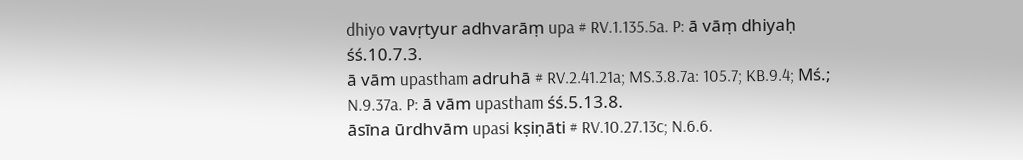dhiyo vavṛtyur adhvarāṃ upa # RV.1.135.5a. P: ā vāṃ dhiyaḥ śś.10.7.3.
ā vām upastham adruhā # RV.2.41.21a; MS.3.8.7a: 105.7; KB.9.4; Mś.; N.9.37a. P: ā vām upastham śś.5.13.8.
āsīna ūrdhvām upasi kṣiṇāti # RV.10.27.13c; N.6.6.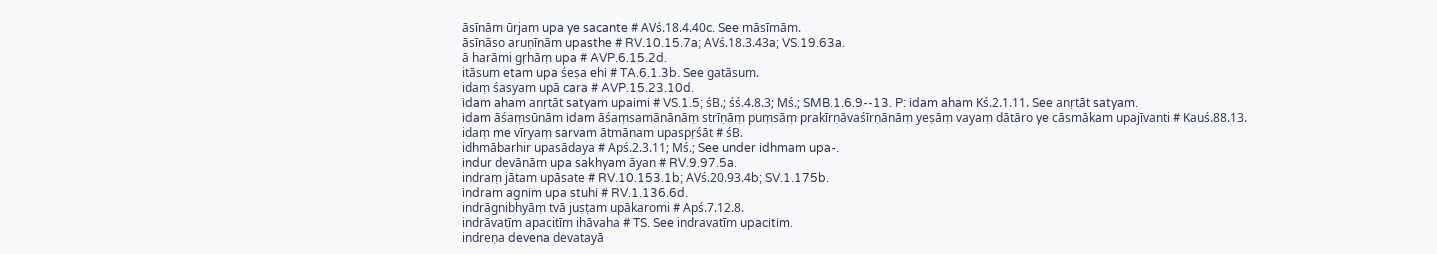āsīnām ūrjam upa ye sacante # AVś.18.4.40c. See māsīmām.
āsīnāso aruṇīnām upasthe # RV.10.15.7a; AVś.18.3.43a; VS.19.63a.
ā harāmi gṛhāṃ upa # AVP.6.15.2d.
itāsum etam upa śeṣa ehi # TA.6.1.3b. See gatāsum.
idaṃ śasyam upā cara # AVP.15.23.10d.
idam aham anṛtāt satyam upaimi # VS.1.5; śB.; śś.4.8.3; Mś.; SMB.1.6.9--13. P: idam aham Kś.2.1.11. See anṛtāt satyam.
idam āśaṃsūnām idam āśaṃsamānānāṃ strīṇāṃ puṃsāṃ prakīrṇāvaśīrṇānāṃ yeṣāṃ vayaṃ dātāro ye cāsmākam upajīvanti # Kauś.88.13.
idaṃ me vīryaṃ sarvam ātmānam upaspṛśāt # śB.
idhmābarhir upasādaya # Apś.2.3.11; Mś.; See under idhmam upa-.
indur devānām upa sakhyam āyan # RV.9.97.5a.
indraṃ jātam upāsate # RV.10.153.1b; AVś.20.93.4b; SV.1.175b.
indram agnim upa stuhi # RV.1.136.6d.
indrāgnibhyāṃ tvā juṣṭam upākaromi # Apś.7.12.8.
indrāvatīm apacitīm ihāvaha # TS. See indravatīm upacitim.
indreṇa devena devatayā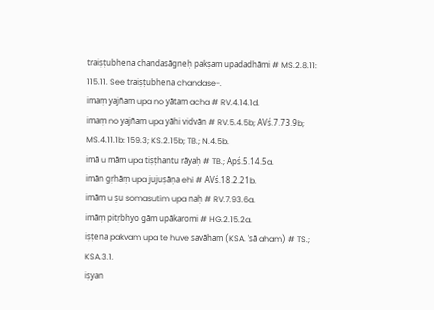traiṣṭubhena chandasāgneḥ pakṣam upadadhāmi # MS.2.8.11: 115.11. See traiṣṭubhena chandase-.
imaṃ yajñam upa no yātam acha # RV.4.14.1d.
imaṃ no yajñam upa yāhi vidvān # RV.5.4.5b; AVś.7.73.9b; MS.4.11.1b: 159.3; KS.2.15b; TB.; N.4.5b.
imā u mām upa tiṣṭhantu rāyaḥ # TB.; Apś.5.14.5a.
imān gṛhāṃ upa jujuṣāṇa ehi # AVś.18.2.21b.
imām u ṣu somasutim upa naḥ # RV.7.93.6a.
imāṃ pitṛbhyo gām upākaromi # HG.2.15.2a.
iṣṭena pakvam upa te huve savāham (KSA. 'sā aham) # TS.; KSA.3.1.
iṣyan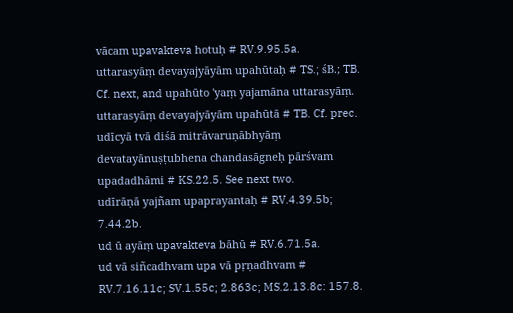vācam upavakteva hotuḥ # RV.9.95.5a.
uttarasyāṃ devayajyāyām upahūtaḥ # TS.; śB.; TB. Cf. next, and upahūto 'yaṃ yajamāna uttarasyāṃ.
uttarasyāṃ devayajyāyām upahūtā # TB. Cf. prec.
udīcyā tvā diśā mitrāvaruṇābhyāṃ devatayānuṣṭubhena chandasāgneḥ pārśvam upadadhāmi # KS.22.5. See next two.
udīrāṇā yajñam upaprayantaḥ # RV.4.39.5b; 7.44.2b.
ud ū ayāṃ upavakteva bāhū # RV.6.71.5a.
ud vā siñcadhvam upa vā pṛṇadhvam # RV.7.16.11c; SV.1.55c; 2.863c; MS.2.13.8c: 157.8.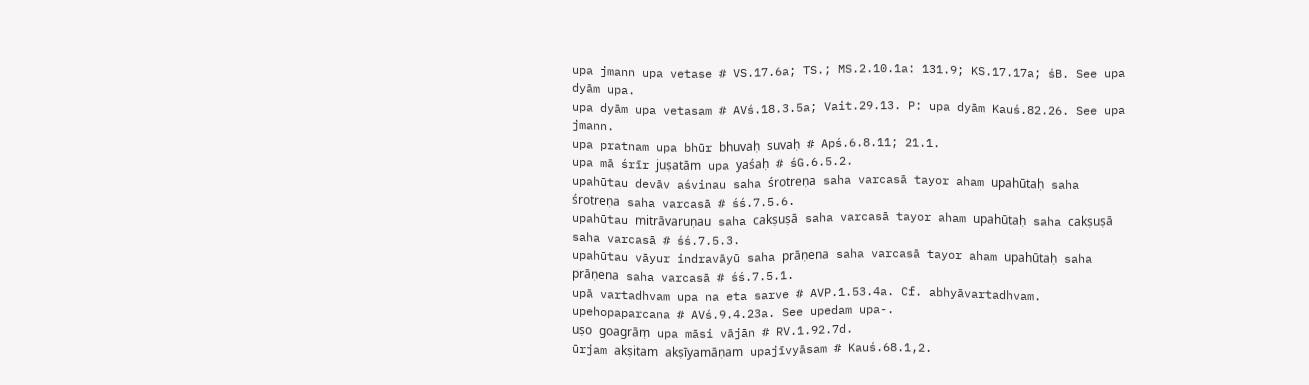upa jmann upa vetase # VS.17.6a; TS.; MS.2.10.1a: 131.9; KS.17.17a; śB. See upa dyām upa.
upa dyām upa vetasam # AVś.18.3.5a; Vait.29.13. P: upa dyām Kauś.82.26. See upa jmann.
upa pratnam upa bhūr bhuvaḥ suvaḥ # Apś.6.8.11; 21.1.
upa mā śrīr juṣatām upa yaśaḥ # śG.6.5.2.
upahūtau devāv aśvinau saha śrotreṇa saha varcasā tayor aham upahūtaḥ saha śrotreṇa saha varcasā # śś.7.5.6.
upahūtau mitrāvaruṇau saha cakṣuṣā saha varcasā tayor aham upahūtaḥ saha cakṣuṣā saha varcasā # śś.7.5.3.
upahūtau vāyur indravāyū saha prāṇena saha varcasā tayor aham upahūtaḥ saha prāṇena saha varcasā # śś.7.5.1.
upā vartadhvam upa na eta sarve # AVP.1.53.4a. Cf. abhyāvartadhvam.
upehopaparcana # AVś.9.4.23a. See upedam upa-.
uṣo goagrāṃ upa māsi vājān # RV.1.92.7d.
ūrjam akṣitam akṣīyamāṇam upajīvyāsam # Kauś.68.1,2.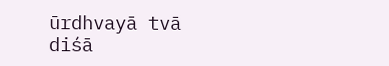ūrdhvayā tvā diśā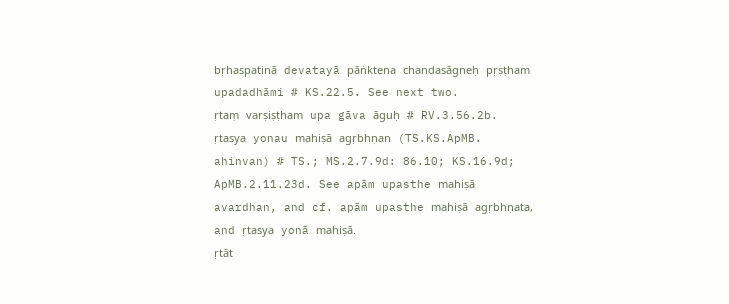bṛhaspatinā devatayā pāṅktena chandasāgneḥ pṛṣṭham upadadhāmi # KS.22.5. See next two.
ṛtaṃ varṣiṣṭham upa gāva āguḥ # RV.3.56.2b.
ṛtasya yonau mahiṣā agṛbhṇan (TS.KS.ApMB. ahinvan) # TS.; MS.2.7.9d: 86.10; KS.16.9d; ApMB.2.11.23d. See apām upasthe mahiṣā avardhan, and cf. apām upasthe mahiṣā agṛbhṇata, and ṛtasya yonā mahiṣā.
ṛtāt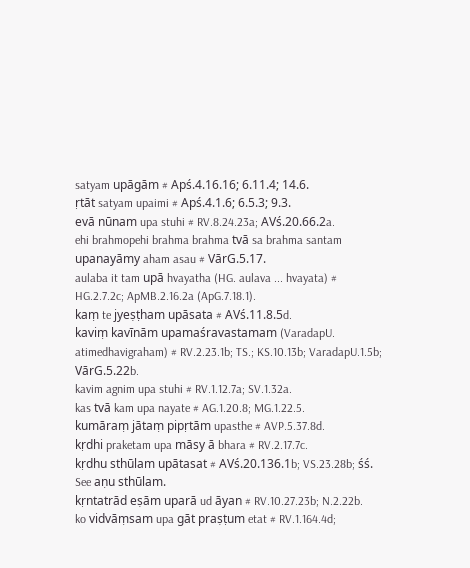satyam upāgām # Apś.4.16.16; 6.11.4; 14.6.
ṛtāt satyam upaimi # Apś.4.1.6; 6.5.3; 9.3.
evā nūnam upa stuhi # RV.8.24.23a; AVś.20.66.2a.
ehi brahmopehi brahma brahma tvā sa brahma santam upanayāmy aham asau # VārG.5.17.
aulaba it tam upā hvayatha (HG. aulava ... hvayata) # HG.2.7.2c; ApMB.2.16.2a (ApG.7.18.1).
kaṃ te jyeṣṭham upāsata # AVś.11.8.5d.
kaviṃ kavīnām upamaśravastamam (VaradapU. atimedhavigraham) # RV.2.23.1b; TS.; KS.10.13b; VaradapU.1.5b; VārG.5.22b.
kavim agnim upa stuhi # RV.1.12.7a; SV.1.32a.
kas tvā kam upa nayate # AG.1.20.8; MG.1.22.5.
kumāraṃ jātaṃ pipṛtām upasthe # AVP.5.37.8d.
kṛdhi praketam upa māsy ā bhara # RV.2.17.7c.
kṛdhu sthūlam upātasat # AVś.20.136.1b; VS.23.28b; śś. See aṇu sthūlam.
kṛntatrād eṣām uparā ud āyan # RV.10.27.23b; N.2.22b.
ko vidvāṃsam upa gāt praṣṭum etat # RV.1.164.4d;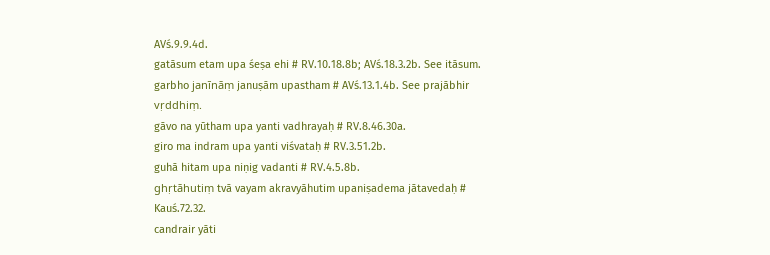AVś.9.9.4d.
gatāsum etam upa śeṣa ehi # RV.10.18.8b; AVś.18.3.2b. See itāsum.
garbho janīnāṃ januṣām upastham # AVś.13.1.4b. See prajābhir vṛddhiṃ.
gāvo na yūtham upa yanti vadhrayaḥ # RV.8.46.30a.
giro ma indram upa yanti viśvataḥ # RV.3.51.2b.
guhā hitam upa niṇig vadanti # RV.4.5.8b.
ghṛtāhutiṃ tvā vayam akravyāhutim upaniṣadema jātavedaḥ # Kauś.72.32.
candrair yāti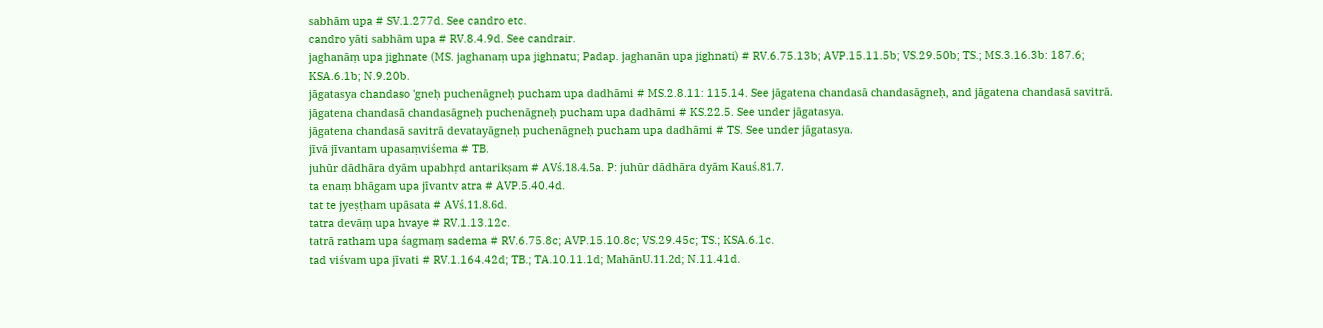sabhām upa # SV.1.277d. See candro etc.
candro yāti sabhām upa # RV.8.4.9d. See candrair.
jaghanāṃ upa jighnate (MS. jaghanaṃ upa jighnatu; Padap. jaghanān upa jighnati) # RV.6.75.13b; AVP.15.11.5b; VS.29.50b; TS.; MS.3.16.3b: 187.6; KSA.6.1b; N.9.20b.
jāgatasya chandaso 'gneḥ puchenāgneḥ pucham upa dadhāmi # MS.2.8.11: 115.14. See jāgatena chandasā chandasāgneḥ, and jāgatena chandasā savitrā.
jāgatena chandasā chandasāgneḥ puchenāgneḥ pucham upa dadhāmi # KS.22.5. See under jāgatasya.
jāgatena chandasā savitrā devatayāgneḥ puchenāgneḥ pucham upa dadhāmi # TS. See under jāgatasya.
jīvā jīvantam upasaṃviśema # TB.
juhūr dādhāra dyām upabhṛd antarikṣam # AVś.18.4.5a. P: juhūr dādhāra dyām Kauś.81.7.
ta enaṃ bhāgam upa jīvantv atra # AVP.5.40.4d.
tat te jyeṣṭham upāsata # AVś.11.8.6d.
tatra devāṃ upa hvaye # RV.1.13.12c.
tatrā ratham upa śagmaṃ sadema # RV.6.75.8c; AVP.15.10.8c; VS.29.45c; TS.; KSA.6.1c.
tad viśvam upa jīvati # RV.1.164.42d; TB.; TA.10.11.1d; MahānU.11.2d; N.11.41d.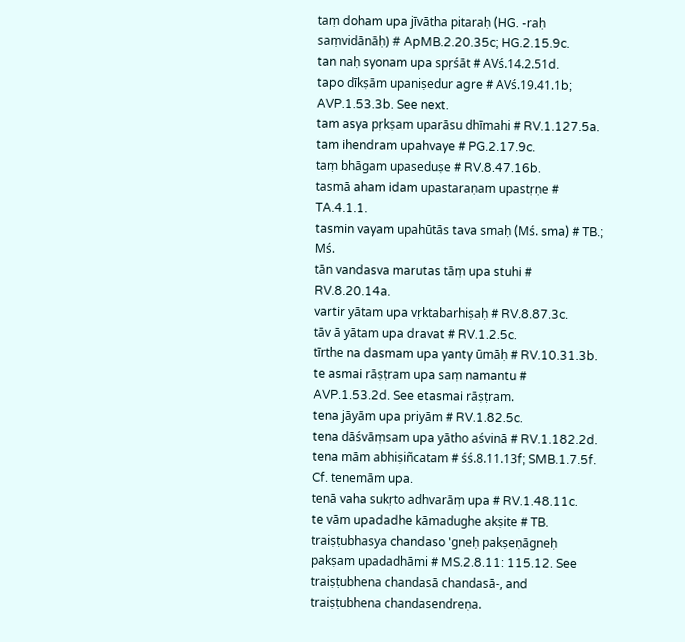taṃ doham upa jīvātha pitaraḥ (HG. -raḥ saṃvidānāḥ) # ApMB.2.20.35c; HG.2.15.9c.
tan naḥ syonam upa spṛśāt # AVś.14.2.51d.
tapo dīkṣām upaniṣedur agre # AVś.19.41.1b; AVP.1.53.3b. See next.
tam asya pṛkṣam uparāsu dhīmahi # RV.1.127.5a.
tam ihendram upahvaye # PG.2.17.9c.
taṃ bhāgam upaseduṣe # RV.8.47.16b.
tasmā aham idam upastaraṇam upastṛṇe # TA.4.1.1.
tasmin vayam upahūtās tava smaḥ (Mś. sma) # TB.; Mś.
tān vandasva marutas tāṃ upa stuhi # RV.8.20.14a.
vartir yātam upa vṛktabarhiṣaḥ # RV.8.87.3c.
tāv ā yātam upa dravat # RV.1.2.5c.
tīrthe na dasmam upa yanty ūmāḥ # RV.10.31.3b.
te asmai rāṣṭram upa saṃ namantu # AVP.1.53.2d. See etasmai rāṣṭram.
tena jāyām upa priyām # RV.1.82.5c.
tena dāśvāṃsam upa yātho aśvinā # RV.1.182.2d.
tena mām abhiṣiñcatam # śś.8.11.13f; SMB.1.7.5f. Cf. tenemām upa.
tenā vaha sukṛto adhvarāṃ upa # RV.1.48.11c.
te vām upadadhe kāmadughe akṣite # TB.
traiṣṭubhasya chandaso 'gneḥ pakṣeṇāgneḥ pakṣam upadadhāmi # MS.2.8.11: 115.12. See traiṣṭubhena chandasā chandasā-, and traiṣṭubhena chandasendreṇa.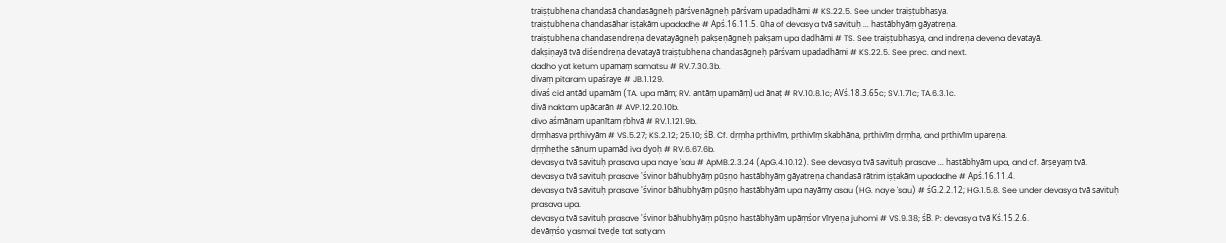traiṣṭubhena chandasā chandasāgneḥ pārśvenāgneḥ pārśvam upadadhāmi # KS.22.5. See under traiṣṭubhasya.
traiṣṭubhena chandasāhar iṣṭakām upadadhe # Apś.16.11.5. ūha of devasya tvā savituḥ ... hastābhyāṃ gāyatreṇa.
traiṣṭubhena chandasendreṇa devatayāgneḥ pakṣeṇāgneḥ pakṣam upa dadhāmi # TS. See traiṣṭubhasya, and indreṇa devena devatayā.
dakṣiṇayā tvā diśendreṇa devatayā traiṣṭubhena chandasāgneḥ pārśvam upadadhāmi # KS.22.5. See prec. and next.
dadho yat ketum upamaṃ samatsu # RV.7.30.3b.
divaṃ pitaram upaśraye # JB.1.129.
divaś cid antād upamām (TA. upa mām; RV. antāṃ upamāṃ) ud ānaṭ # RV.10.8.1c; AVś.18.3.65c; SV.1.71c; TA.6.3.1c.
divā naktam upācarān # AVP.12.20.10b.
divo aśmānam upanītam ṛbhvā # RV.1.121.9b.
dṛṃhasva pṛthivyām # VS.5.27; KS.2.12; 25.10; śB. Cf. dṛṃha pṛthivīm, pṛthivīṃ skabhāna, pṛthivīṃ dṛṃha, and pṛthivīm upareṇa.
dṛṃhethe sānum upamād iva dyoḥ # RV.6.67.6b.
devasya tvā savituḥ prasava upa naye 'sau # ApMB.2.3.24 (ApG.4.10.12). See devasya tvā savituḥ prasave ... hastābhyām upa, and cf. ārṣeyaṃ tvā.
devasya tvā savituḥ prasave 'śvinor bāhubhyāṃ pūṣṇo hastābhyāṃ gāyatreṇa chandasā rātrim iṣṭakām upadadhe # Apś.16.11.4.
devasya tvā savituḥ prasave 'śvinor bāhubhyāṃ pūṣṇo hastābhyām upa nayāmy asau (HG. naye 'sau) # śG.2.2.12; HG.1.5.8. See under devasya tvā savituḥ prasava upa.
devasya tvā savituḥ prasave 'śvinor bāhubhyāṃ pūṣṇo hastābhyām upāṃśor vīryeṇa juhomi # VS.9.38; śB. P: devasya tvā Kś.15.2.6.
devāṃśo yasmai tveḍe tat satyam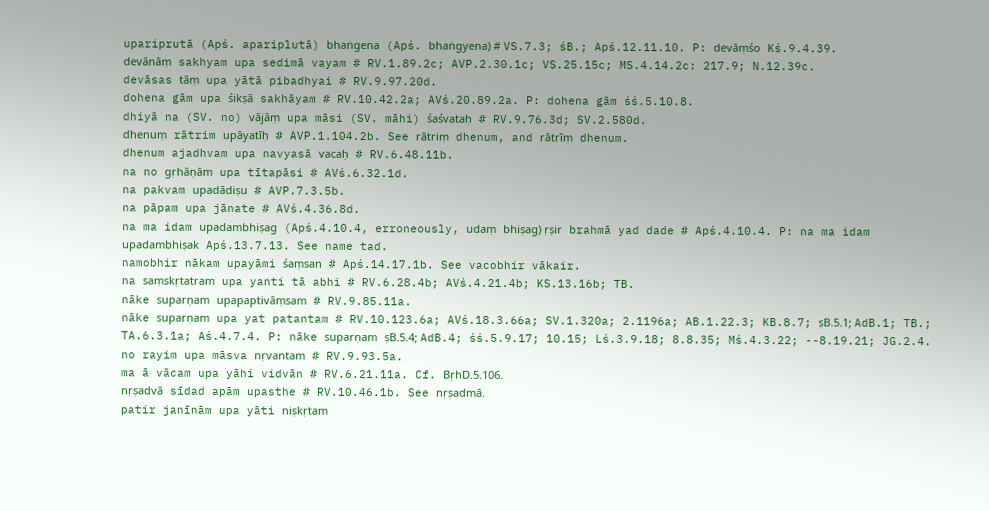upariprutā (Apś. apariplutā) bhaṅgena (Apś. bhaṅgyena) # VS.7.3; śB.; Apś.12.11.10. P: devāṃśo Kś.9.4.39.
devānāṃ sakhyam upa sedimā vayam # RV.1.89.2c; AVP.2.30.1c; VS.25.15c; MS.4.14.2c: 217.9; N.12.39c.
devāsas tāṃ upa yātā pibadhyai # RV.9.97.20d.
dohena gām upa śikṣā sakhāyam # RV.10.42.2a; AVś.20.89.2a. P: dohena gām śś.5.10.8.
dhiyā na (SV. no) vājāṃ upa māsi (SV. māhi) śaśvataḥ # RV.9.76.3d; SV.2.580d.
dhenuṃ rātrim upāyatīḥ # AVP.1.104.2b. See rātriṃ dhenum, and rātrīṃ dhenum.
dhenum ajadhvam upa navyasā vacaḥ # RV.6.48.11b.
na no gṛhāṇām upa tītapāsi # AVś.6.32.1d.
na pakvam upadādiṣu # AVP.7.3.5b.
na pāpam upa jānate # AVś.4.36.8d.
na ma idam upadambhiṣag (Apś.4.10.4, erroneously, udaṃ bhiṣag) ṛṣir brahmā yad dade # Apś.4.10.4. P: na ma idam upadambhiṣak Apś.13.7.13. See name tad.
namobhir nākam upayāmi śaṃsan # Apś.14.17.1b. See vacobhir vākair.
na saṃskṛtatram upa yanti tā abhi # RV.6.28.4b; AVś.4.21.4b; KS.13.16b; TB.
nāke suparṇam upapaptivāṃsam # RV.9.85.11a.
nāke suparṇam upa yat patantam # RV.10.123.6a; AVś.18.3.66a; SV.1.320a; 2.1196a; AB.1.22.3; KB.8.7; ṣB.5.1; AdB.1; TB.; TA.6.3.1a; Aś.4.7.4. P: nāke suparṇam ṣB.5.4; AdB.4; śś.5.9.17; 10.15; Lś.3.9.18; 8.8.35; Mś.4.3.22; --8.19.21; JG.2.4.
no rayim upa māsva nṛvantam # RV.9.93.5a.
ma ā vācam upa yāhi vidvān # RV.6.21.11a. Cf. BṛhD.5.106.
nṛṣadvā sīdad apām upasthe # RV.10.46.1b. See nṛṣadmā.
patir janīnām upa yāti niṣkṛtam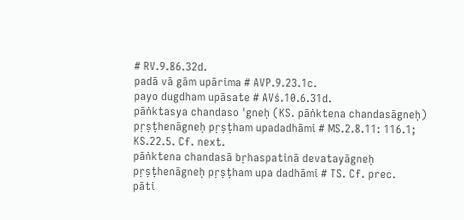# RV.9.86.32d.
padā vā gām upārima # AVP.9.23.1c.
payo dugdham upāsate # AVś.10.6.31d.
pāṅktasya chandaso 'gneḥ (KS. pāṅktena chandasāgneḥ) pṛṣṭhenāgneḥ pṛṣṭham upadadhāmi # MS.2.8.11: 116.1; KS.22.5. Cf. next.
pāṅktena chandasā bṛhaspatinā devatayāgneḥ pṛṣṭhenāgneḥ pṛṣṭham upa dadhāmi # TS. Cf. prec.
pāti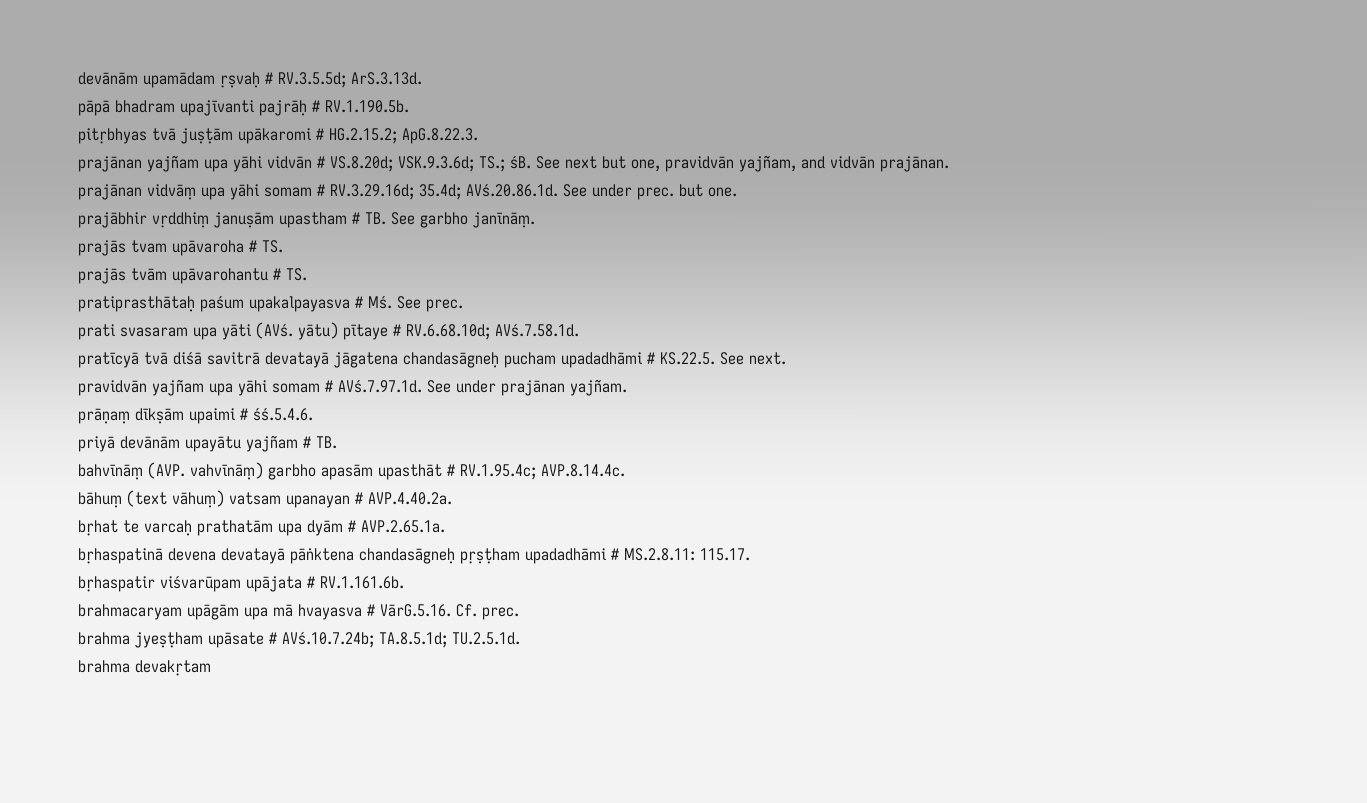devānām upamādam ṛṣvaḥ # RV.3.5.5d; ArS.3.13d.
pāpā bhadram upajīvanti pajrāḥ # RV.1.190.5b.
pitṛbhyas tvā juṣṭām upākaromi # HG.2.15.2; ApG.8.22.3.
prajānan yajñam upa yāhi vidvān # VS.8.20d; VSK.9.3.6d; TS.; śB. See next but one, pravidvān yajñam, and vidvān prajānan.
prajānan vidvāṃ upa yāhi somam # RV.3.29.16d; 35.4d; AVś.20.86.1d. See under prec. but one.
prajābhir vṛddhiṃ januṣām upastham # TB. See garbho janīnāṃ.
prajās tvam upāvaroha # TS.
prajās tvām upāvarohantu # TS.
pratiprasthātaḥ paśum upakalpayasva # Mś. See prec.
prati svasaram upa yāti (AVś. yātu) pītaye # RV.6.68.10d; AVś.7.58.1d.
pratīcyā tvā diśā savitrā devatayā jāgatena chandasāgneḥ pucham upadadhāmi # KS.22.5. See next.
pravidvān yajñam upa yāhi somam # AVś.7.97.1d. See under prajānan yajñam.
prāṇaṃ dīkṣām upaimi # śś.5.4.6.
priyā devānām upayātu yajñam # TB.
bahvīnāṃ (AVP. vahvīnāṃ) garbho apasām upasthāt # RV.1.95.4c; AVP.8.14.4c.
bāhuṃ (text vāhuṃ) vatsam upanayan # AVP.4.40.2a.
bṛhat te varcaḥ prathatām upa dyām # AVP.2.65.1a.
bṛhaspatinā devena devatayā pāṅktena chandasāgneḥ pṛṣṭham upadadhāmi # MS.2.8.11: 115.17.
bṛhaspatir viśvarūpam upājata # RV.1.161.6b.
brahmacaryam upāgām upa mā hvayasva # VārG.5.16. Cf. prec.
brahma jyeṣṭham upāsate # AVś.10.7.24b; TA.8.5.1d; TU.2.5.1d.
brahma devakṛtam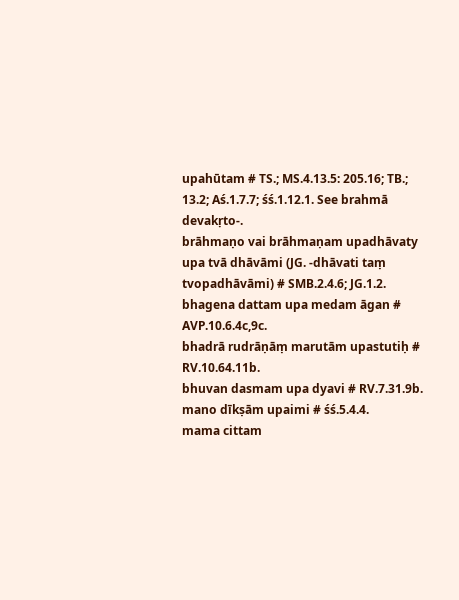upahūtam # TS.; MS.4.13.5: 205.16; TB.; 13.2; Aś.1.7.7; śś.1.12.1. See brahmā devakṛto-.
brāhmaṇo vai brāhmaṇam upadhāvaty upa tvā dhāvāmi (JG. -dhāvati taṃ tvopadhāvāmi) # SMB.2.4.6; JG.1.2.
bhagena dattam upa medam āgan # AVP.10.6.4c,9c.
bhadrā rudrāṇāṃ marutām upastutiḥ # RV.10.64.11b.
bhuvan dasmam upa dyavi # RV.7.31.9b.
mano dīkṣām upaimi # śś.5.4.4.
mama cittam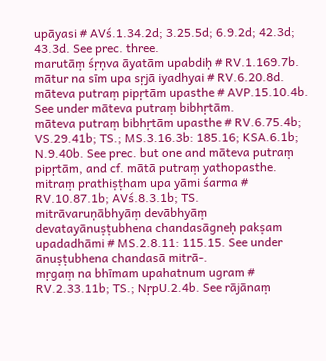upāyasi # AVś.1.34.2d; 3.25.5d; 6.9.2d; 42.3d; 43.3d. See prec. three.
marutāṃ śṛṇva āyatām upabdiḥ # RV.1.169.7b.
mātur na sīm upa sṛjā iyadhyai # RV.6.20.8d.
māteva putraṃ pipṛtām upasthe # AVP.15.10.4b. See under māteva putraṃ bibhṛtām.
māteva putraṃ bibhṛtām upasthe # RV.6.75.4b; VS.29.41b; TS.; MS.3.16.3b: 185.16; KSA.6.1b; N.9.40b. See prec. but one and māteva putraṃ pipṛtām, and cf. mātā putraṃ yathopasthe.
mitraṃ prathiṣṭham upa yāmi śarma # RV.10.87.1b; AVś.8.3.1b; TS.
mitrāvaruṇābhyāṃ devābhyāṃ devatayānuṣṭubhena chandasāgneḥ pakṣam upadadhāmi # MS.2.8.11: 115.15. See under ānuṣṭubhena chandasā mitrā-.
mṛgaṃ na bhīmam upahatnum ugram # RV.2.33.11b; TS.; NṛpU.2.4b. See rājānaṃ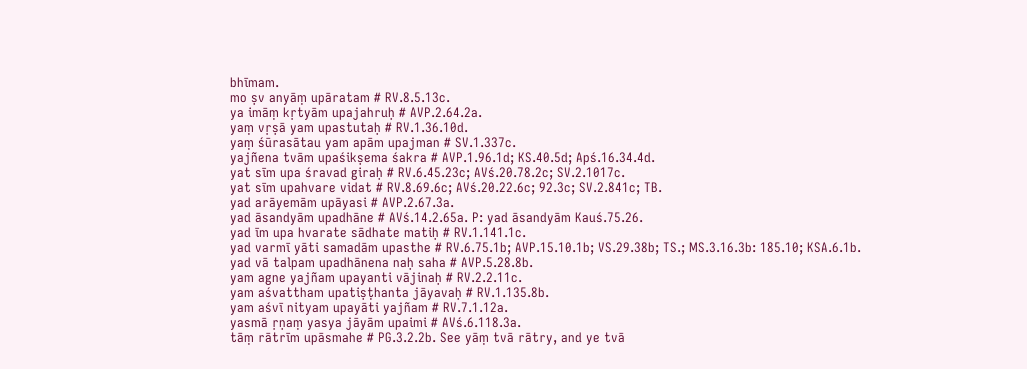bhīmam.
mo ṣv anyāṃ upāratam # RV.8.5.13c.
ya imāṃ kṛtyām upajahruḥ # AVP.2.64.2a.
yaṃ vṛṣā yam upastutaḥ # RV.1.36.10d.
yaṃ śūrasātau yam apām upajman # SV.1.337c.
yajñena tvām upaśikṣema śakra # AVP.1.96.1d; KS.40.5d; Apś.16.34.4d.
yat sīm upa śravad giraḥ # RV.6.45.23c; AVś.20.78.2c; SV.2.1017c.
yat sīm upahvare vidat # RV.8.69.6c; AVś.20.22.6c; 92.3c; SV.2.841c; TB.
yad arāyemām upāyasi # AVP.2.67.3a.
yad āsandyām upadhāne # AVś.14.2.65a. P: yad āsandyām Kauś.75.26.
yad īm upa hvarate sādhate matiḥ # RV.1.141.1c.
yad varmī yāti samadām upasthe # RV.6.75.1b; AVP.15.10.1b; VS.29.38b; TS.; MS.3.16.3b: 185.10; KSA.6.1b.
yad vā talpam upadhānena naḥ saha # AVP.5.28.8b.
yam agne yajñam upayanti vājinaḥ # RV.2.2.11c.
yam aśvattham upatiṣṭhanta jāyavaḥ # RV.1.135.8b.
yam aśvī nityam upayāti yajñam # RV.7.1.12a.
yasmā ṛṇaṃ yasya jāyām upaimi # AVś.6.118.3a.
tāṃ rātrīm upāsmahe # PG.3.2.2b. See yāṃ tvā rātry, and ye tvā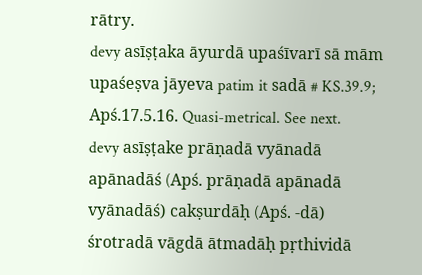rātry.
devy asīṣṭaka āyurdā upaśīvarī sā mām upaśeṣva jāyeva patim it sadā # KS.39.9; Apś.17.5.16. Quasi-metrical. See next.
devy asīṣṭake prāṇadā vyānadā apānadāś (Apś. prāṇadā apānadā vyānadāś) cakṣurdāḥ (Apś. -dā) śrotradā vāgdā ātmadāḥ pṛthividā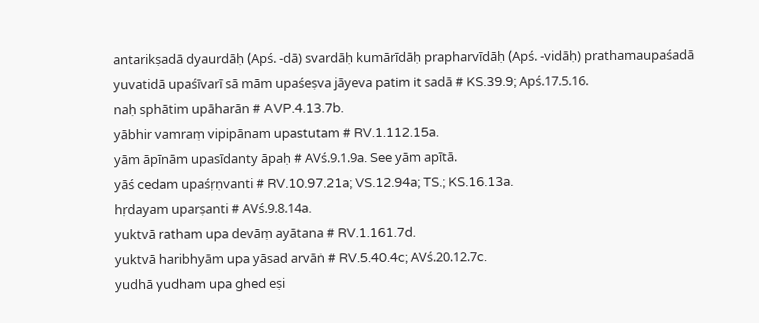antarikṣadā dyaurdāḥ (Apś. -dā) svardāḥ kumārīdāḥ prapharvīdāḥ (Apś. -vidāḥ) prathamaupaśadā yuvatidā upaśīvarī sā mām upaśeṣva jāyeva patim it sadā # KS.39.9; Apś.17.5.16.
naḥ sphātim upāharān # AVP.4.13.7b.
yābhir vamraṃ vipipānam upastutam # RV.1.112.15a.
yām āpīnām upasīdanty āpaḥ # AVś.9.1.9a. See yām apītā.
yāś cedam upaśṛṇvanti # RV.10.97.21a; VS.12.94a; TS.; KS.16.13a.
hṛdayam uparṣanti # AVś.9.8.14a.
yuktvā ratham upa devāṃ ayātana # RV.1.161.7d.
yuktvā haribhyām upa yāsad arvāṅ # RV.5.40.4c; AVś.20.12.7c.
yudhā yudham upa ghed eṣi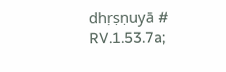dhṛṣṇuyā # RV.1.53.7a;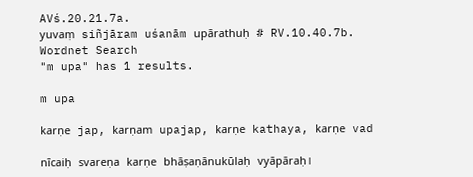AVś.20.21.7a.
yuvaṃ siñjāram uśanām upārathuḥ # RV.10.40.7b.
Wordnet Search
"m upa" has 1 results.

m upa

karṇe jap, karṇam upajap, karṇe kathaya, karṇe vad

nīcaiḥ svareṇa karṇe bhāṣaṇānukūlaḥ vyāpāraḥ।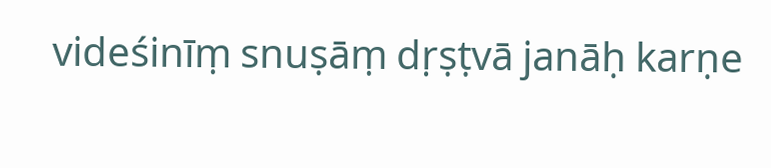videśinīṃ snuṣāṃ dṛṣṭvā janāḥ karṇe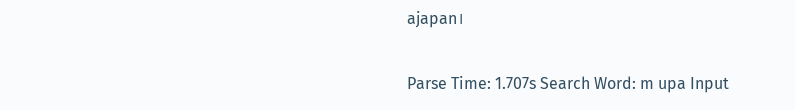ajapan।

Parse Time: 1.707s Search Word: m upa Input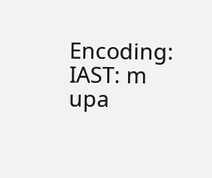Encoding: IAST: m upa